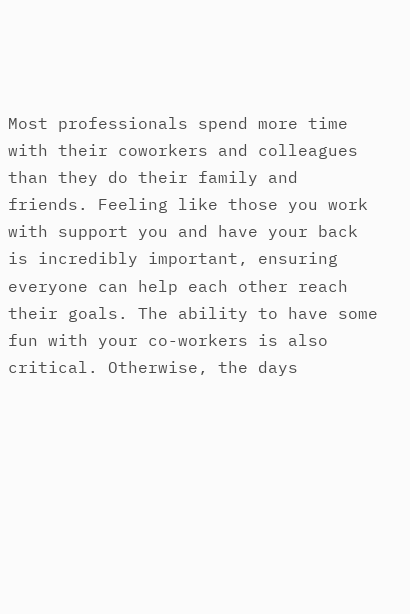Most professionals spend more time with their coworkers and colleagues than they do their family and friends. Feeling like those you work with support you and have your back is incredibly important, ensuring everyone can help each other reach their goals. The ability to have some fun with your co-workers is also critical. Otherwise, the days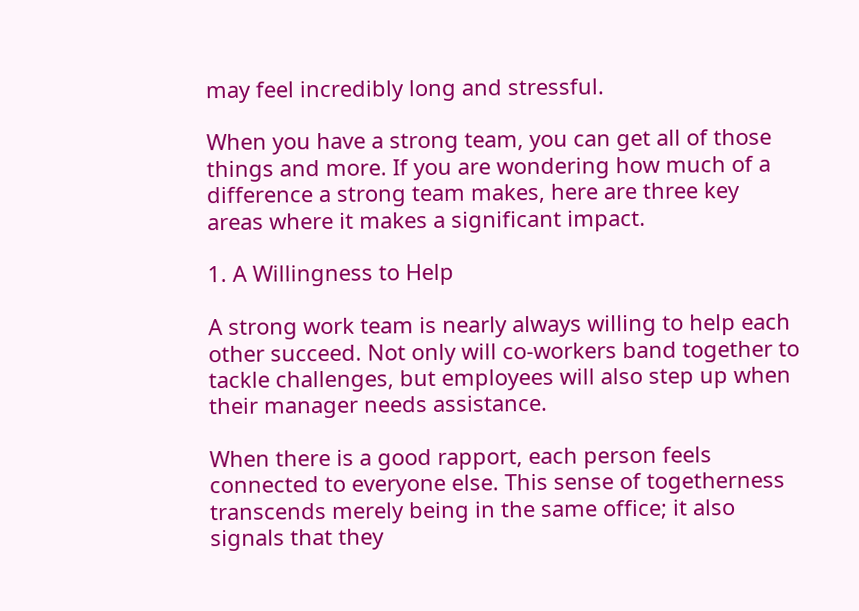may feel incredibly long and stressful.

When you have a strong team, you can get all of those things and more. If you are wondering how much of a difference a strong team makes, here are three key areas where it makes a significant impact.

1. A Willingness to Help

A strong work team is nearly always willing to help each other succeed. Not only will co-workers band together to tackle challenges, but employees will also step up when their manager needs assistance.

When there is a good rapport, each person feels connected to everyone else. This sense of togetherness transcends merely being in the same office; it also signals that they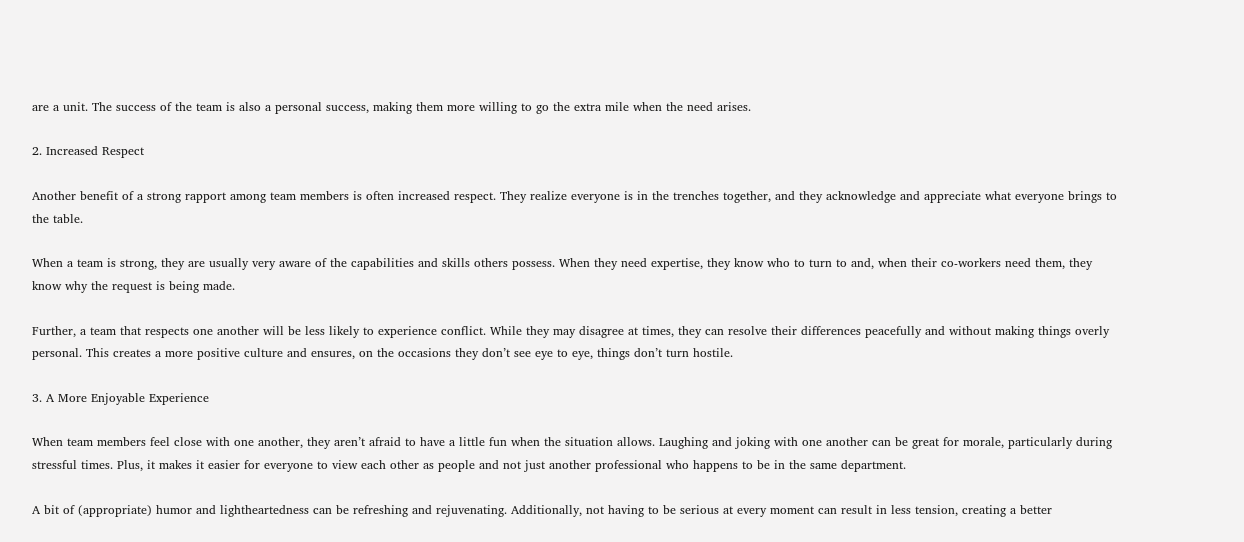are a unit. The success of the team is also a personal success, making them more willing to go the extra mile when the need arises.

2. Increased Respect

Another benefit of a strong rapport among team members is often increased respect. They realize everyone is in the trenches together, and they acknowledge and appreciate what everyone brings to the table.

When a team is strong, they are usually very aware of the capabilities and skills others possess. When they need expertise, they know who to turn to and, when their co-workers need them, they know why the request is being made.

Further, a team that respects one another will be less likely to experience conflict. While they may disagree at times, they can resolve their differences peacefully and without making things overly personal. This creates a more positive culture and ensures, on the occasions they don’t see eye to eye, things don’t turn hostile.

3. A More Enjoyable Experience

When team members feel close with one another, they aren’t afraid to have a little fun when the situation allows. Laughing and joking with one another can be great for morale, particularly during stressful times. Plus, it makes it easier for everyone to view each other as people and not just another professional who happens to be in the same department.

A bit of (appropriate) humor and lightheartedness can be refreshing and rejuvenating. Additionally, not having to be serious at every moment can result in less tension, creating a better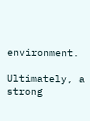environment.

Ultimately, a strong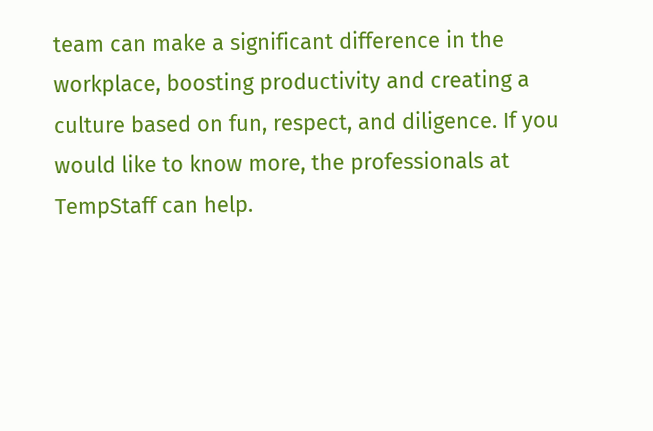team can make a significant difference in the workplace, boosting productivity and creating a culture based on fun, respect, and diligence. If you would like to know more, the professionals at TempStaff can help.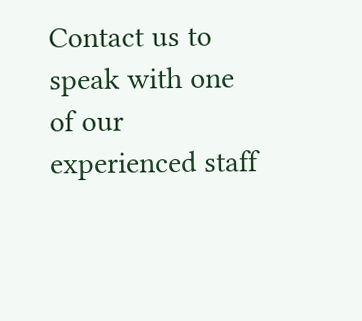Contact us to speak with one of our experienced staff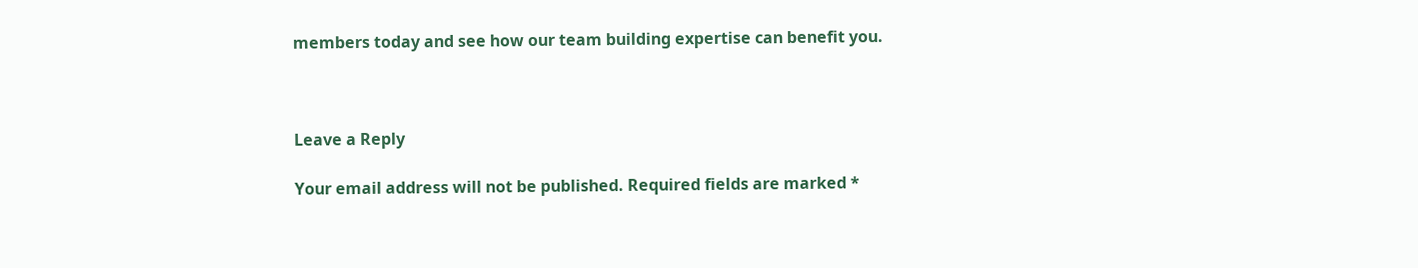members today and see how our team building expertise can benefit you.



Leave a Reply

Your email address will not be published. Required fields are marked *